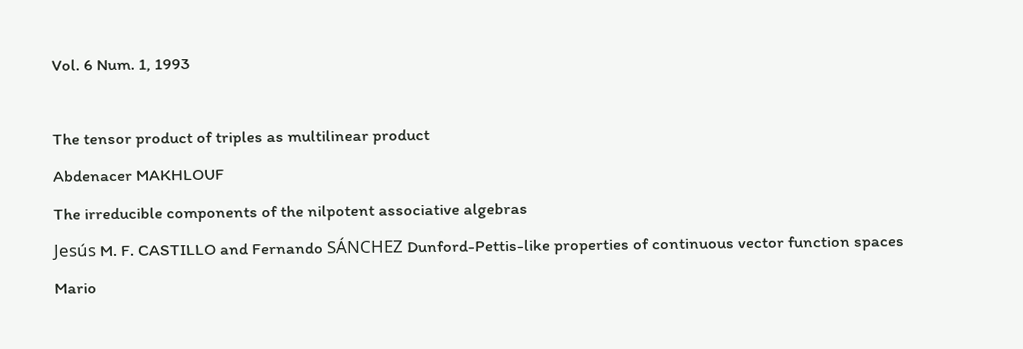Vol. 6 Num. 1, 1993

The tensor product of triples as multilinear product
Abdenacer MAKHLOUF
The irreducible components of the nilpotent associative algebras
Jesús M. F. CASTILLO and Fernando SÁNCHEZ Dunford-Pettis-like properties of continuous vector function spaces
Mario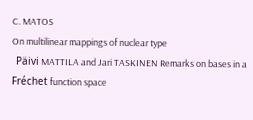C. MATOS
On multilinear mappings of nuclear type
  Päivi MATTILA and Jari TASKINEN Remarks on bases in a Fréchet function space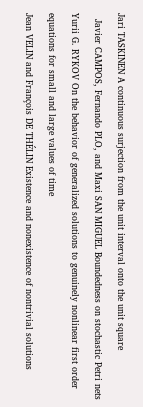Jari TASKINEN A continuous surjection from the unit interval onto the unit square
  Javier CAMPOS, Fernando PLO, and Maxi SAN MIGUEL Boundedness on stochastic Petri nets
Yurii G. RYKOV On the behavior of generalized solutions to genuinely nonlinear first order equations for small and large values of time
Jean VELIN and François DE THÉLIN Existence and nonexistence of nontrivial solutions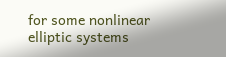for some nonlinear elliptic systems